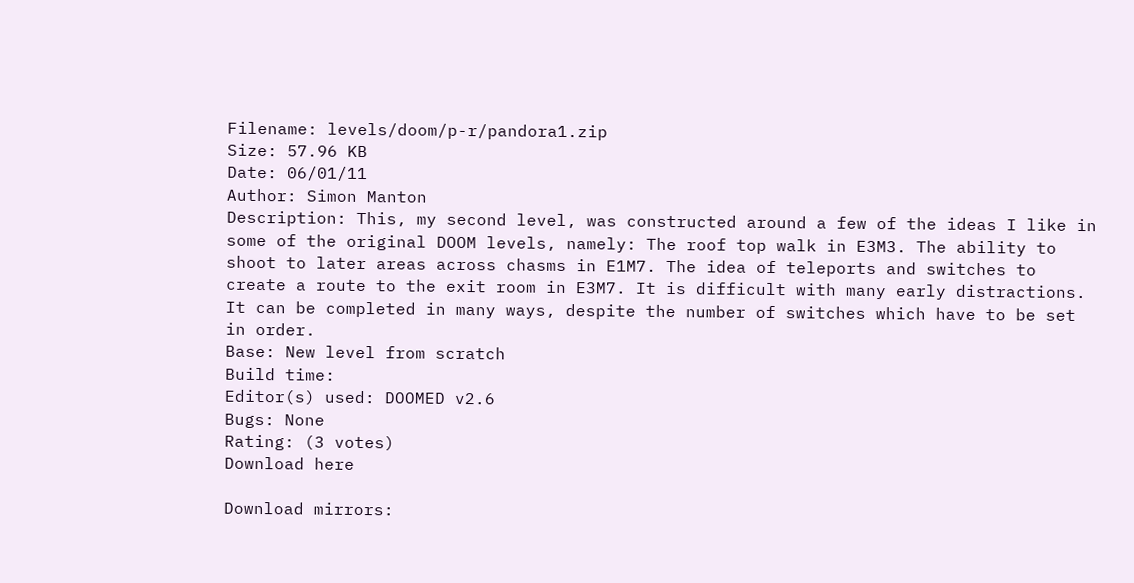Filename: levels/doom/p-r/pandora1.zip
Size: 57.96 KB
Date: 06/01/11
Author: Simon Manton
Description: This, my second level, was constructed around a few of the ideas I like in some of the original DOOM levels, namely: The roof top walk in E3M3. The ability to shoot to later areas across chasms in E1M7. The idea of teleports and switches to create a route to the exit room in E3M7. It is difficult with many early distractions. It can be completed in many ways, despite the number of switches which have to be set in order.
Base: New level from scratch
Build time:
Editor(s) used: DOOMED v2.6
Bugs: None
Rating: (3 votes)
Download here

Download mirrors: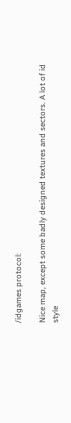/idgames protocol:

Nice map, except some badly designed textures and sectors. A lot of id style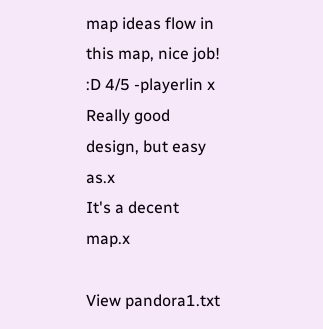map ideas flow in this map, nice job! :D 4/5 -playerlin x
Really good design, but easy as.x
It's a decent map.x

View pandora1.txt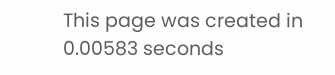This page was created in 0.00583 seconds